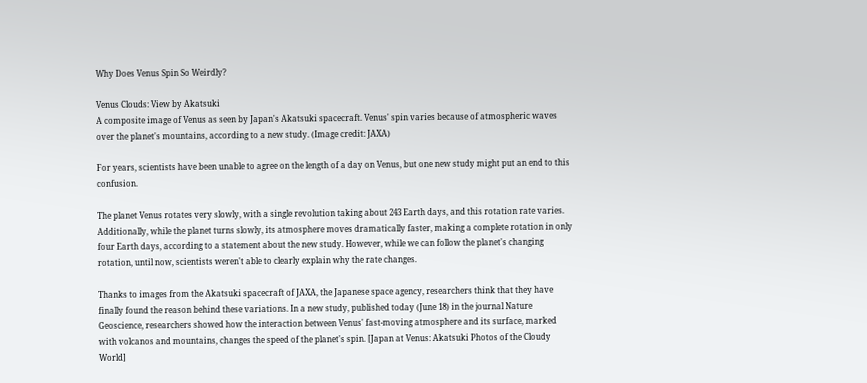Why Does Venus Spin So Weirdly?

Venus Clouds: View by Akatsuki
A composite image of Venus as seen by Japan's Akatsuki spacecraft. Venus' spin varies because of atmospheric waves over the planet's mountains, according to a new study. (Image credit: JAXA)

For years, scientists have been unable to agree on the length of a day on Venus, but one new study might put an end to this confusion.

The planet Venus rotates very slowly, with a single revolution taking about 243 Earth days, and this rotation rate varies. Additionally, while the planet turns slowly, its atmosphere moves dramatically faster, making a complete rotation in only four Earth days, according to a statement about the new study. However, while we can follow the planet's changing rotation, until now, scientists weren't able to clearly explain why the rate changes.

Thanks to images from the Akatsuki spacecraft of JAXA, the Japanese space agency, researchers think that they have finally found the reason behind these variations. In a new study, published today (June 18) in the journal Nature Geoscience, researchers showed how the interaction between Venus' fast-moving atmosphere and its surface, marked with volcanos and mountains, changes the speed of the planet's spin. [Japan at Venus: Akatsuki Photos of the Cloudy World]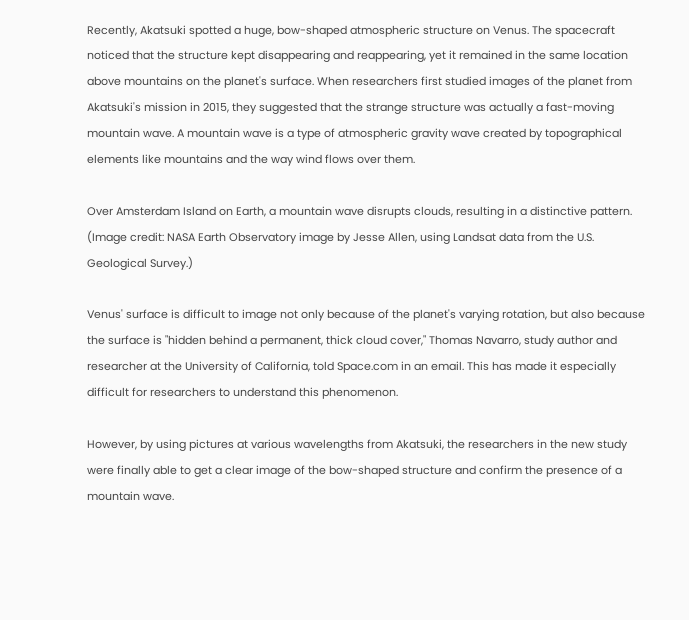Recently, Akatsuki spotted a huge, bow-shaped atmospheric structure on Venus. The spacecraft noticed that the structure kept disappearing and reappearing, yet it remained in the same location above mountains on the planet's surface. When researchers first studied images of the planet from Akatsuki's mission in 2015, they suggested that the strange structure was actually a fast-moving mountain wave. A mountain wave is a type of atmospheric gravity wave created by topographical elements like mountains and the way wind flows over them.

Over Amsterdam Island on Earth, a mountain wave disrupts clouds, resulting in a distinctive pattern. (Image credit: NASA Earth Observatory image by Jesse Allen, using Landsat data from the U.S. Geological Survey.)

Venus' surface is difficult to image not only because of the planet's varying rotation, but also because the surface is "hidden behind a permanent, thick cloud cover," Thomas Navarro, study author and researcher at the University of California, told Space.com in an email. This has made it especially difficult for researchers to understand this phenomenon.

However, by using pictures at various wavelengths from Akatsuki, the researchers in the new study were finally able to get a clear image of the bow-shaped structure and confirm the presence of a mountain wave.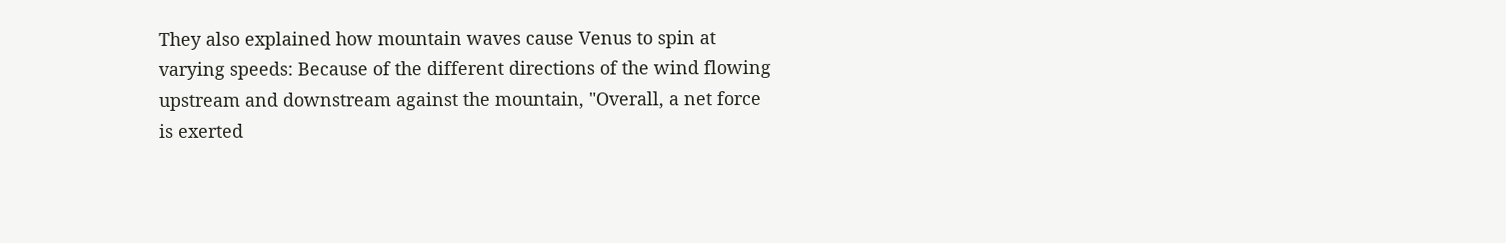They also explained how mountain waves cause Venus to spin at varying speeds: Because of the different directions of the wind flowing upstream and downstream against the mountain, "Overall, a net force is exerted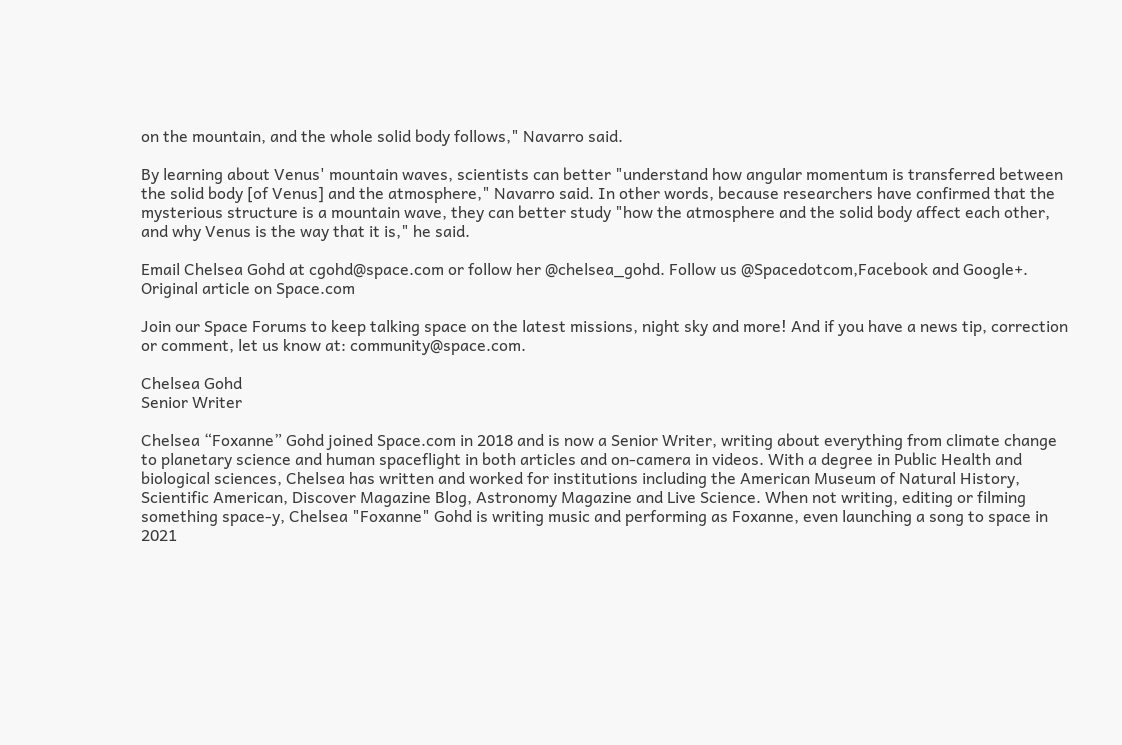on the mountain, and the whole solid body follows," Navarro said.

By learning about Venus' mountain waves, scientists can better "understand how angular momentum is transferred between the solid body [of Venus] and the atmosphere," Navarro said. In other words, because researchers have confirmed that the mysterious structure is a mountain wave, they can better study "how the atmosphere and the solid body affect each other, and why Venus is the way that it is," he said.

Email Chelsea Gohd at cgohd@space.com or follow her @chelsea_gohd. Follow us @Spacedotcom,Facebook and Google+. Original article on Space.com

Join our Space Forums to keep talking space on the latest missions, night sky and more! And if you have a news tip, correction or comment, let us know at: community@space.com.

Chelsea Gohd
Senior Writer

Chelsea “Foxanne” Gohd joined Space.com in 2018 and is now a Senior Writer, writing about everything from climate change to planetary science and human spaceflight in both articles and on-camera in videos. With a degree in Public Health and biological sciences, Chelsea has written and worked for institutions including the American Museum of Natural History, Scientific American, Discover Magazine Blog, Astronomy Magazine and Live Science. When not writing, editing or filming something space-y, Chelsea "Foxanne" Gohd is writing music and performing as Foxanne, even launching a song to space in 2021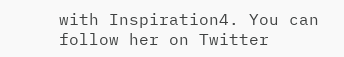with Inspiration4. You can follow her on Twitter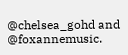@chelsea_gohd and @foxannemusic.